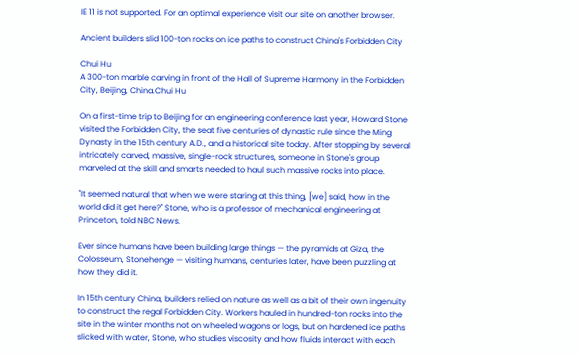IE 11 is not supported. For an optimal experience visit our site on another browser.

Ancient builders slid 100-ton rocks on ice paths to construct China's Forbidden City

Chui Hu
A 300-ton marble carving in front of the Hall of Supreme Harmony in the Forbidden City, Beijing, China.Chui Hu

On a first-time trip to Beijing for an engineering conference last year, Howard Stone visited the Forbidden City, the seat five centuries of dynastic rule since the Ming Dynasty in the 15th century A.D., and a historical site today. After stopping by several intricately carved, massive, single-rock structures, someone in Stone's group marveled at the skill and smarts needed to haul such massive rocks into place.

"It seemed natural that when we were staring at this thing, [we] said, how in the world did it get here?" Stone, who is a professor of mechanical engineering at Princeton, told NBC News.

Ever since humans have been building large things — the pyramids at Giza, the Colosseum, Stonehenge — visiting humans, centuries later, have been puzzling at how they did it.

In 15th century China, builders relied on nature as well as a bit of their own ingenuity to construct the regal Forbidden City. Workers hauled in hundred-ton rocks into the site in the winter months not on wheeled wagons or logs, but on hardened ice paths slicked with water, Stone, who studies viscosity and how fluids interact with each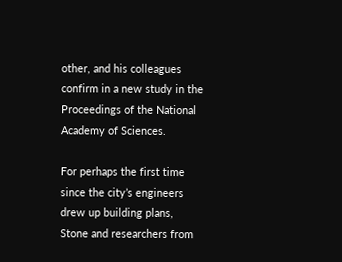other, and his colleagues confirm in a new study in the Proceedings of the National Academy of Sciences.

For perhaps the first time since the city’s engineers drew up building plans, Stone and researchers from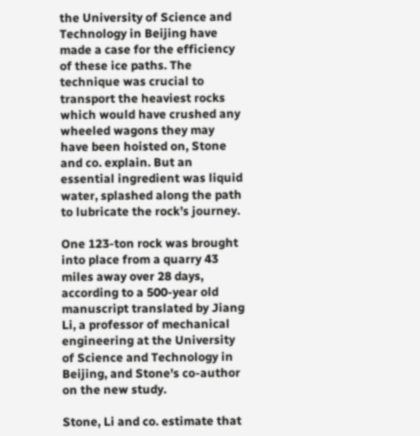the University of Science and Technology in Beijing have made a case for the efficiency of these ice paths. The technique was crucial to transport the heaviest rocks which would have crushed any wheeled wagons they may have been hoisted on, Stone and co. explain. But an essential ingredient was liquid water, splashed along the path to lubricate the rock’s journey.

One 123-ton rock was brought into place from a quarry 43 miles away over 28 days, according to a 500-year old manuscript translated by Jiang Li, a professor of mechanical engineering at the University of Science and Technology in Beijing, and Stone's co-author on the new study.

Stone, Li and co. estimate that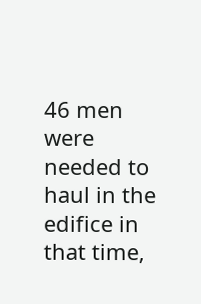46 men were needed to haul in the edifice in that time,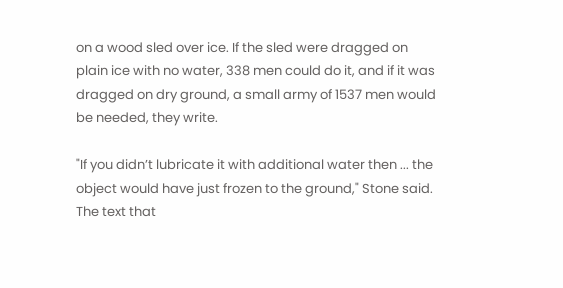on a wood sled over ice. If the sled were dragged on plain ice with no water, 338 men could do it, and if it was dragged on dry ground, a small army of 1537 men would be needed, they write.

"If you didn’t lubricate it with additional water then ... the object would have just frozen to the ground," Stone said. The text that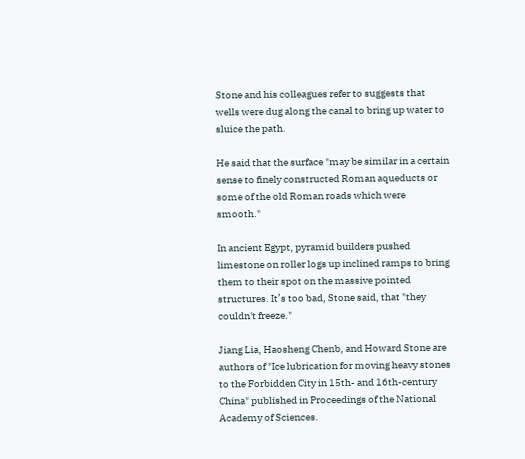Stone and his colleagues refer to suggests that wells were dug along the canal to bring up water to sluice the path.

He said that the surface "may be similar in a certain sense to finely constructed Roman aqueducts or some of the old Roman roads which were smooth."

In ancient Egypt, pyramid builders pushed limestone on roller logs up inclined ramps to bring them to their spot on the massive pointed structures. It’s too bad, Stone said, that "they couldn't freeze."

Jiang Lia, Haosheng Chenb, and Howard Stone are authors of "Ice lubrication for moving heavy stones to the Forbidden City in 15th- and 16th-century China" published in Proceedings of the National Academy of Sciences.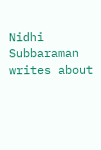Nidhi Subbaraman writes about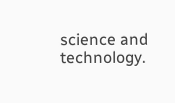science and technology.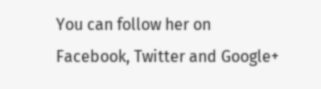You can follow her on Facebook, Twitter and Google+